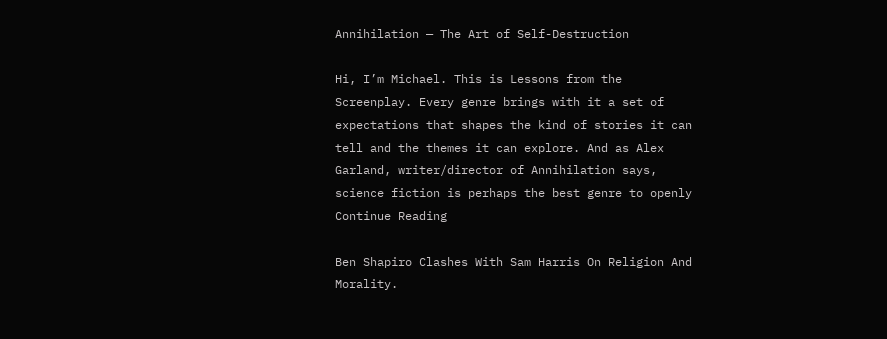Annihilation — The Art of Self-Destruction

Hi, I’m Michael. This is Lessons from the Screenplay. Every genre brings with it a set of expectations that shapes the kind of stories it can tell and the themes it can explore. And as Alex Garland, writer/director of Annihilation says, science fiction is perhaps the best genre to openly Continue Reading

Ben Shapiro Clashes With Sam Harris On Religion And Morality.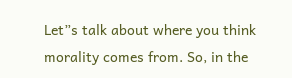Let”s talk about where you think morality comes from. So, in the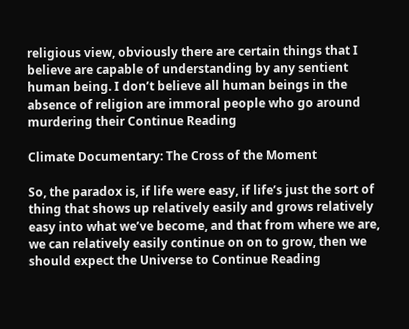religious view, obviously there are certain things that I believe are capable of understanding by any sentient human being. I don’t believe all human beings in the absence of religion are immoral people who go around murdering their Continue Reading

Climate Documentary: The Cross of the Moment

So, the paradox is, if life were easy, if life’s just the sort of thing that shows up relatively easily and grows relatively easy into what we’ve become, and that from where we are, we can relatively easily continue on on to grow, then we should expect the Universe to Continue Reading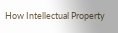How Intellectual Property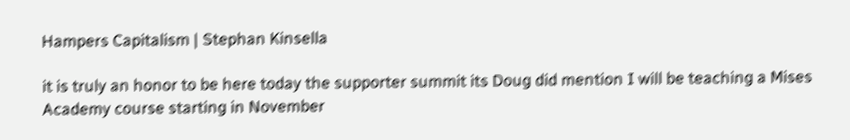Hampers Capitalism | Stephan Kinsella

it is truly an honor to be here today the supporter summit its Doug did mention I will be teaching a Mises Academy course starting in November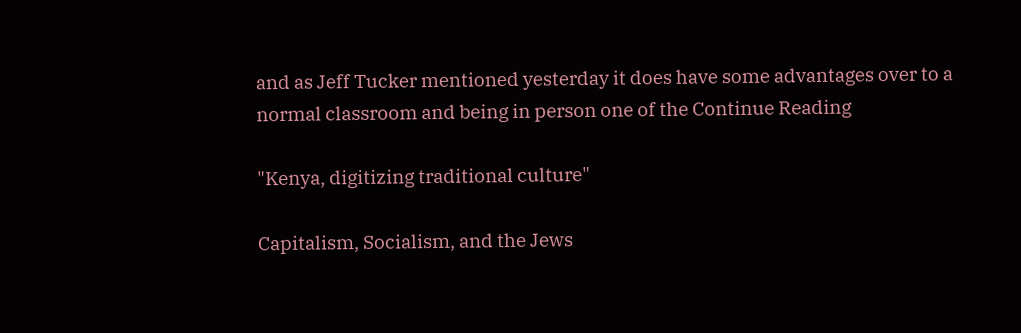and as Jeff Tucker mentioned yesterday it does have some advantages over to a normal classroom and being in person one of the Continue Reading

"Kenya, digitizing traditional culture"

Capitalism, Socialism, and the Jews